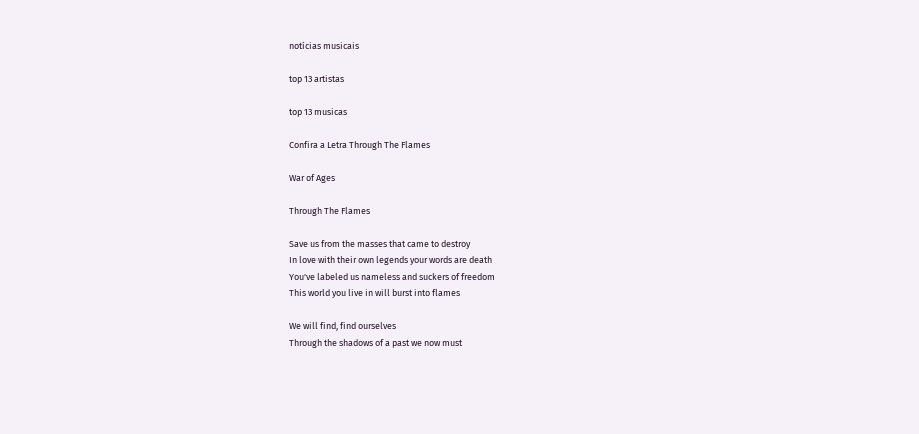notícias musicais

top 13 artistas

top 13 musicas

Confira a Letra Through The Flames

War of Ages

Through The Flames

Save us from the masses that came to destroy
In love with their own legends your words are death
You've labeled us nameless and suckers of freedom
This world you live in will burst into flames

We will find, find ourselves
Through the shadows of a past we now must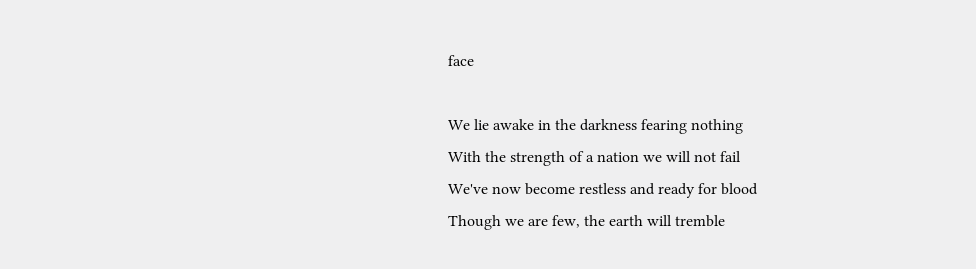face

We lie awake in the darkness fearing nothing
With the strength of a nation we will not fail
We've now become restless and ready for blood
Though we are few, the earth will tremble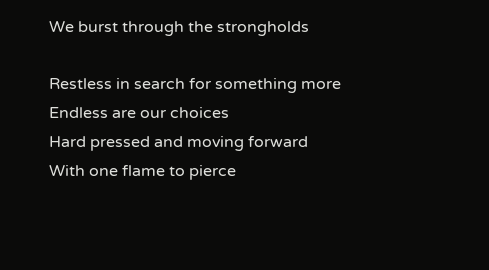We burst through the strongholds

Restless in search for something more
Endless are our choices
Hard pressed and moving forward
With one flame to pierce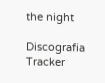the night

Discografia Tracker